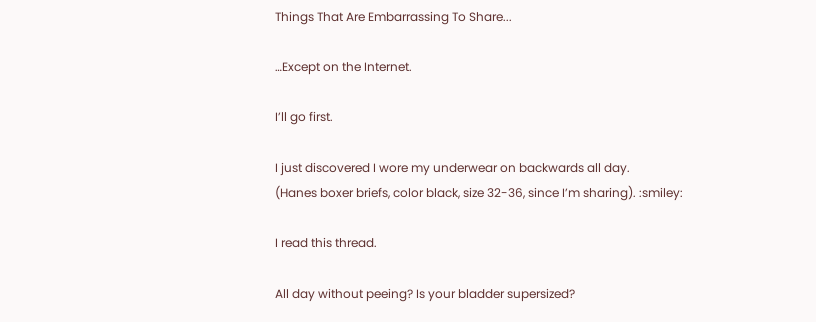Things That Are Embarrassing To Share...

…Except on the Internet.

I’ll go first.

I just discovered I wore my underwear on backwards all day.
(Hanes boxer briefs, color black, size 32-36, since I’m sharing). :smiley:

I read this thread.

All day without peeing? Is your bladder supersized?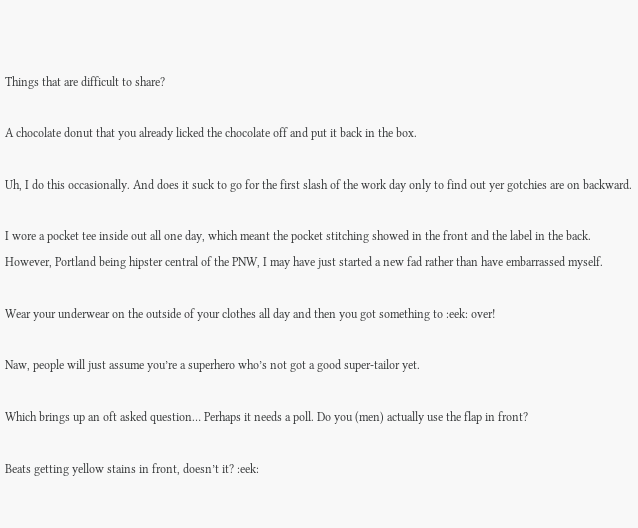Things that are difficult to share?

A chocolate donut that you already licked the chocolate off and put it back in the box.

Uh, I do this occasionally. And does it suck to go for the first slash of the work day only to find out yer gotchies are on backward.

I wore a pocket tee inside out all one day, which meant the pocket stitching showed in the front and the label in the back. However, Portland being hipster central of the PNW, I may have just started a new fad rather than have embarrassed myself.

Wear your underwear on the outside of your clothes all day and then you got something to :eek: over!

Naw, people will just assume you’re a superhero who’s not got a good super-tailor yet.

Which brings up an oft asked question… Perhaps it needs a poll. Do you (men) actually use the flap in front?

Beats getting yellow stains in front, doesn’t it? :eek: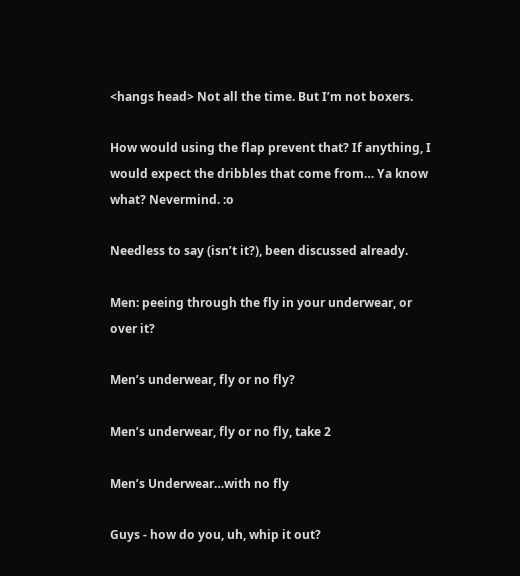<hangs head> Not all the time. But I’m not boxers.

How would using the flap prevent that? If anything, I would expect the dribbles that come from… Ya know what? Nevermind. :o

Needless to say (isn’t it?), been discussed already.

Men: peeing through the fly in your underwear, or over it?

Men’s underwear, fly or no fly?

Men’s underwear, fly or no fly, take 2

Men’s Underwear…with no fly

Guys - how do you, uh, whip it out?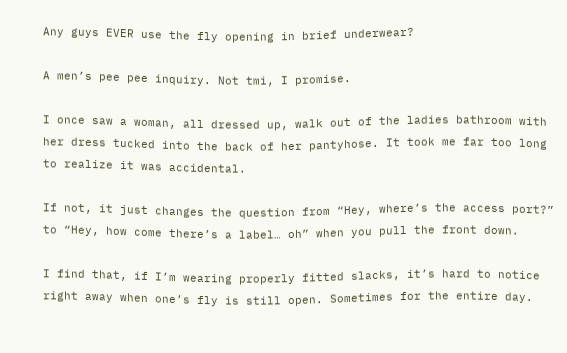Any guys EVER use the fly opening in brief underwear?

A men’s pee pee inquiry. Not tmi, I promise.

I once saw a woman, all dressed up, walk out of the ladies bathroom with her dress tucked into the back of her pantyhose. It took me far too long to realize it was accidental.

If not, it just changes the question from “Hey, where’s the access port?” to “Hey, how come there’s a label… oh” when you pull the front down.

I find that, if I’m wearing properly fitted slacks, it’s hard to notice right away when one’s fly is still open. Sometimes for the entire day.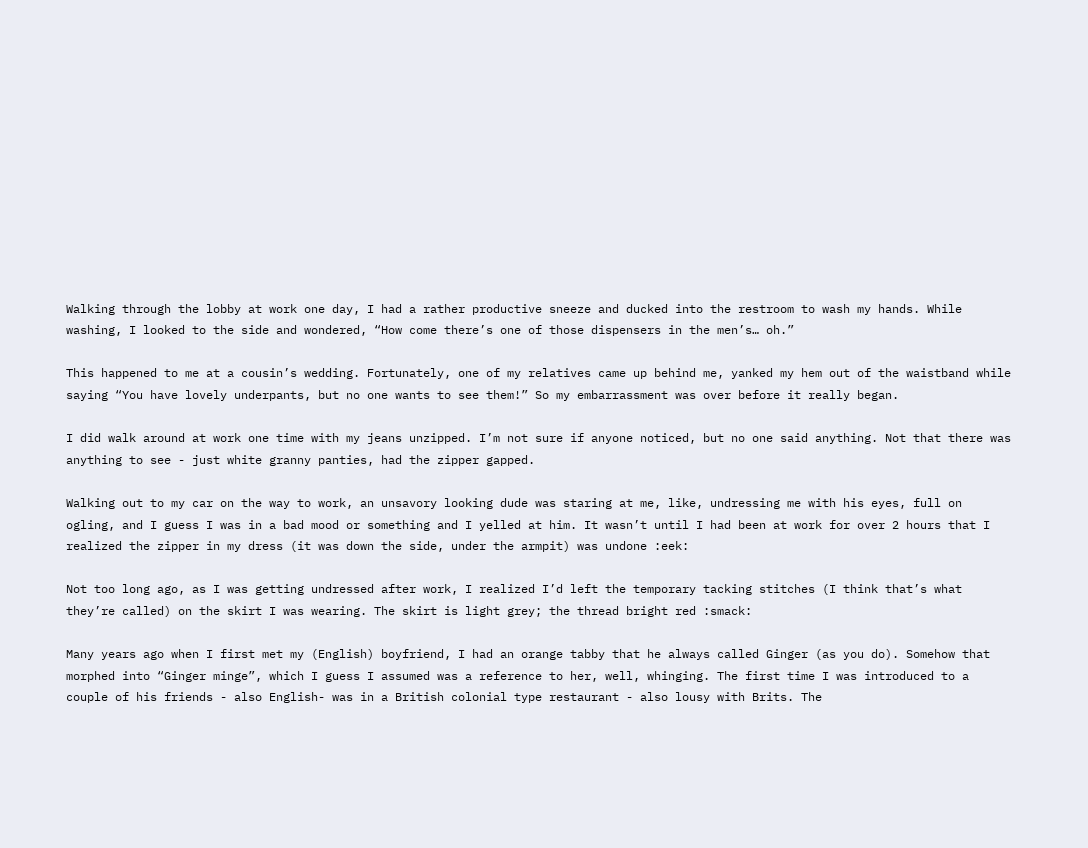Walking through the lobby at work one day, I had a rather productive sneeze and ducked into the restroom to wash my hands. While washing, I looked to the side and wondered, “How come there’s one of those dispensers in the men’s… oh.”

This happened to me at a cousin’s wedding. Fortunately, one of my relatives came up behind me, yanked my hem out of the waistband while saying “You have lovely underpants, but no one wants to see them!” So my embarrassment was over before it really began.

I did walk around at work one time with my jeans unzipped. I’m not sure if anyone noticed, but no one said anything. Not that there was anything to see - just white granny panties, had the zipper gapped.

Walking out to my car on the way to work, an unsavory looking dude was staring at me, like, undressing me with his eyes, full on ogling, and I guess I was in a bad mood or something and I yelled at him. It wasn’t until I had been at work for over 2 hours that I realized the zipper in my dress (it was down the side, under the armpit) was undone :eek:

Not too long ago, as I was getting undressed after work, I realized I’d left the temporary tacking stitches (I think that’s what they’re called) on the skirt I was wearing. The skirt is light grey; the thread bright red :smack:

Many years ago when I first met my (English) boyfriend, I had an orange tabby that he always called Ginger (as you do). Somehow that morphed into “Ginger minge”, which I guess I assumed was a reference to her, well, whinging. The first time I was introduced to a couple of his friends - also English- was in a British colonial type restaurant - also lousy with Brits. The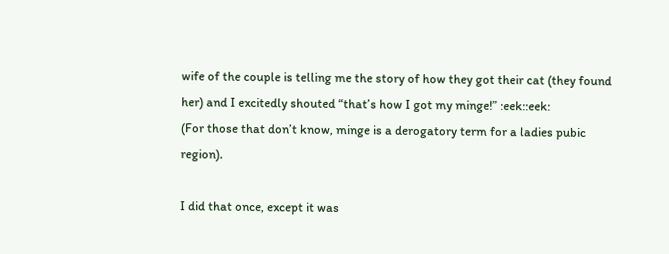wife of the couple is telling me the story of how they got their cat (they found her) and I excitedly shouted “that’s how I got my minge!” :eek::eek:
(For those that don’t know, minge is a derogatory term for a ladies pubic region).

I did that once, except it was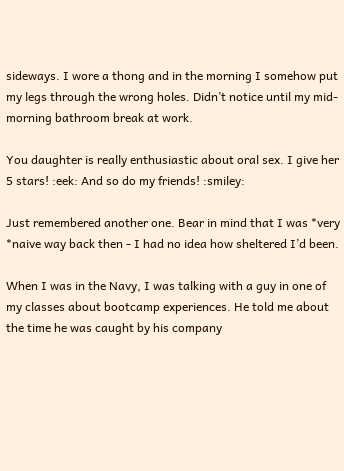sideways. I wore a thong and in the morning I somehow put my legs through the wrong holes. Didn’t notice until my mid-morning bathroom break at work.

You daughter is really enthusiastic about oral sex. I give her 5 stars! :eek: And so do my friends! :smiley:

Just remembered another one. Bear in mind that I was *very *naive way back then - I had no idea how sheltered I’d been.

When I was in the Navy, I was talking with a guy in one of my classes about bootcamp experiences. He told me about the time he was caught by his company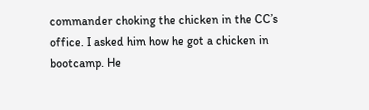commander choking the chicken in the CC’s office. I asked him how he got a chicken in bootcamp. He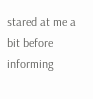stared at me a bit before informing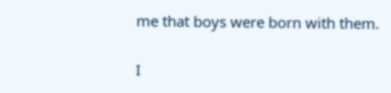me that boys were born with them.

I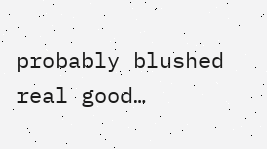probably blushed real good…